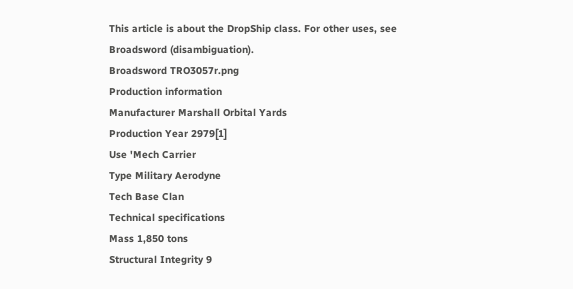This article is about the DropShip class. For other uses, see Broadsword (disambiguation).
Broadsword TRO3057r.png
Production information
Manufacturer Marshall Orbital Yards
Production Year 2979[1]
Use 'Mech Carrier
Type Military Aerodyne
Tech Base Clan
Technical specifications
Mass 1,850 tons
Structural Integrity 9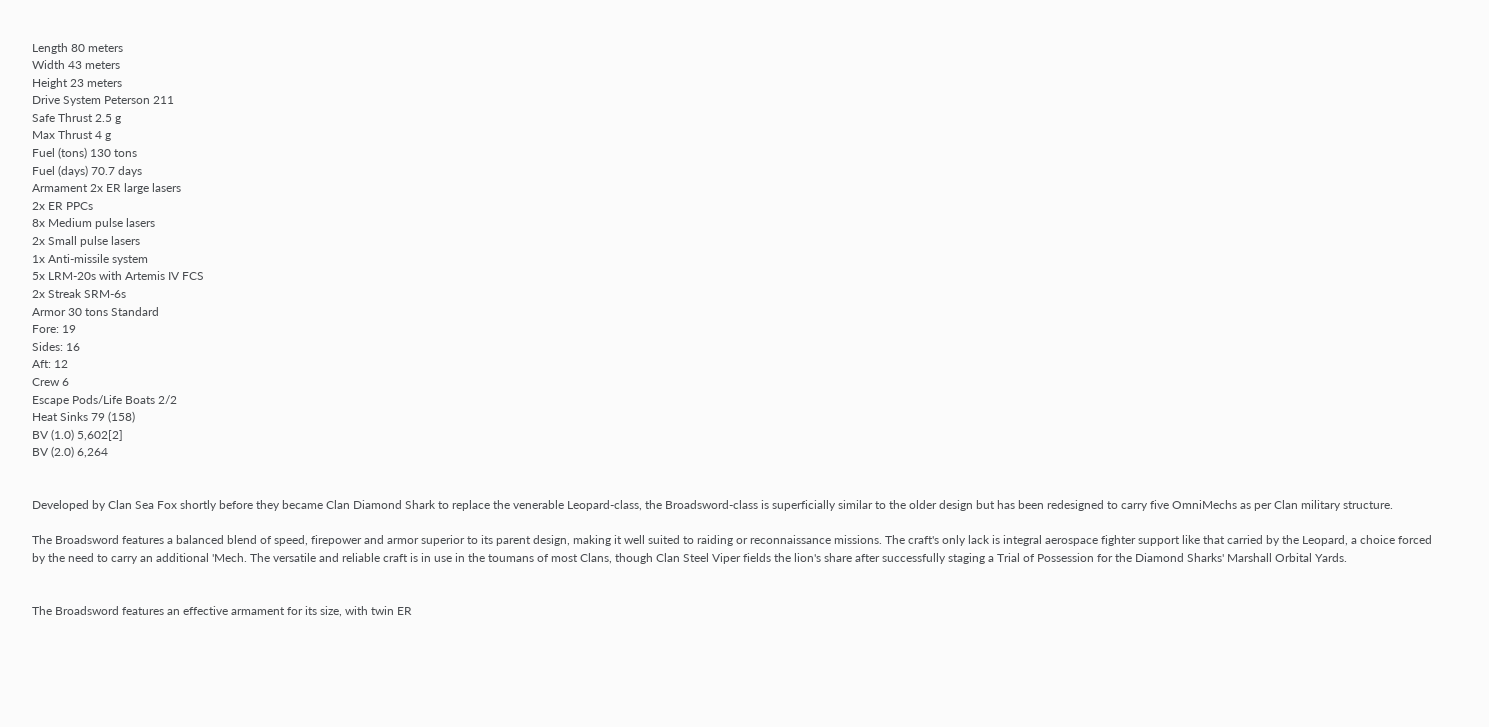Length 80 meters
Width 43 meters
Height 23 meters
Drive System Peterson 211
Safe Thrust 2.5 g
Max Thrust 4 g
Fuel (tons) 130 tons
Fuel (days) 70.7 days
Armament 2x ER large lasers
2x ER PPCs
8x Medium pulse lasers
2x Small pulse lasers
1x Anti-missile system
5x LRM-20s with Artemis IV FCS
2x Streak SRM-6s
Armor 30 tons Standard
Fore: 19
Sides: 16
Aft: 12
Crew 6
Escape Pods/Life Boats 2/2
Heat Sinks 79 (158)
BV (1.0) 5,602[2]
BV (2.0) 6,264


Developed by Clan Sea Fox shortly before they became Clan Diamond Shark to replace the venerable Leopard-class, the Broadsword-class is superficially similar to the older design but has been redesigned to carry five OmniMechs as per Clan military structure.

The Broadsword features a balanced blend of speed, firepower and armor superior to its parent design, making it well suited to raiding or reconnaissance missions. The craft's only lack is integral aerospace fighter support like that carried by the Leopard, a choice forced by the need to carry an additional 'Mech. The versatile and reliable craft is in use in the toumans of most Clans, though Clan Steel Viper fields the lion's share after successfully staging a Trial of Possession for the Diamond Sharks' Marshall Orbital Yards.


The Broadsword features an effective armament for its size, with twin ER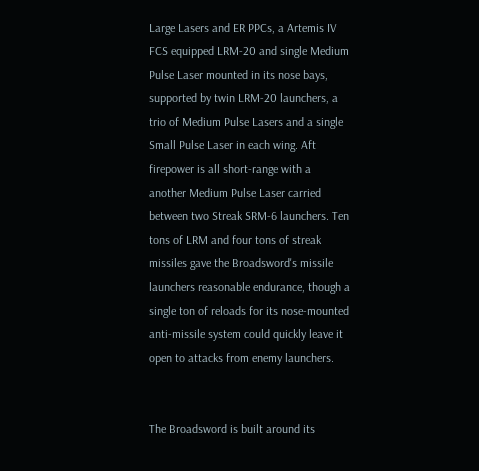Large Lasers and ER PPCs, a Artemis IV FCS equipped LRM-20 and single Medium Pulse Laser mounted in its nose bays, supported by twin LRM-20 launchers, a trio of Medium Pulse Lasers and a single Small Pulse Laser in each wing. Aft firepower is all short-range with a another Medium Pulse Laser carried between two Streak SRM-6 launchers. Ten tons of LRM and four tons of streak missiles gave the Broadsword's missile launchers reasonable endurance, though a single ton of reloads for its nose-mounted anti-missile system could quickly leave it open to attacks from enemy launchers.


The Broadsword is built around its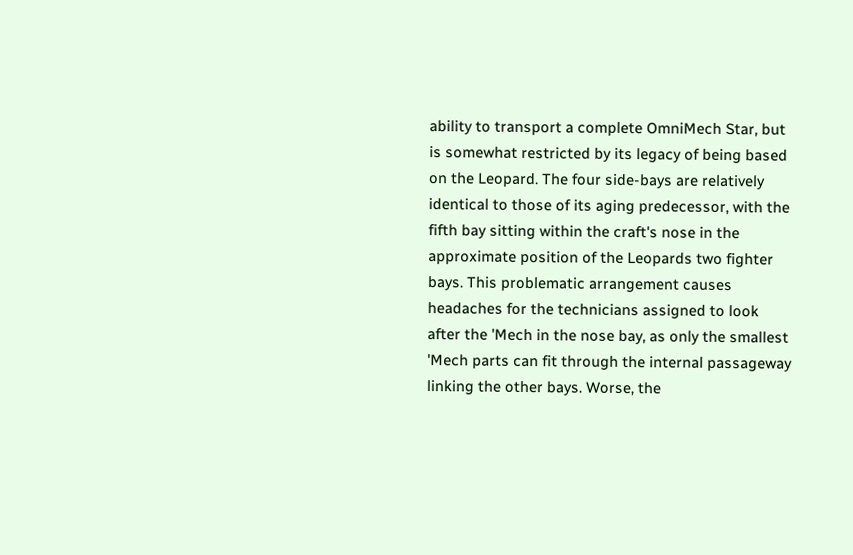ability to transport a complete OmniMech Star, but is somewhat restricted by its legacy of being based on the Leopard. The four side-bays are relatively identical to those of its aging predecessor, with the fifth bay sitting within the craft's nose in the approximate position of the Leopards two fighter bays. This problematic arrangement causes headaches for the technicians assigned to look after the 'Mech in the nose bay, as only the smallest 'Mech parts can fit through the internal passageway linking the other bays. Worse, the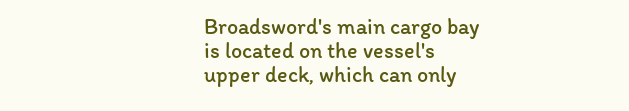Broadsword's main cargo bay is located on the vessel's upper deck, which can only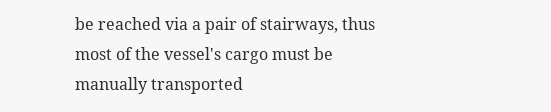be reached via a pair of stairways, thus most of the vessel's cargo must be manually transported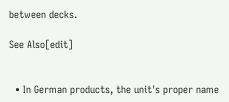between decks.

See Also[edit]


  • In German products, the unit's proper name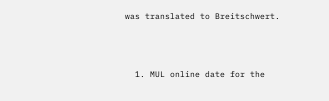was translated to Breitschwert.



  1. MUL online date for the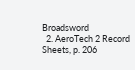Broadsword
  2. AeroTech 2 Record Sheets, p. 206